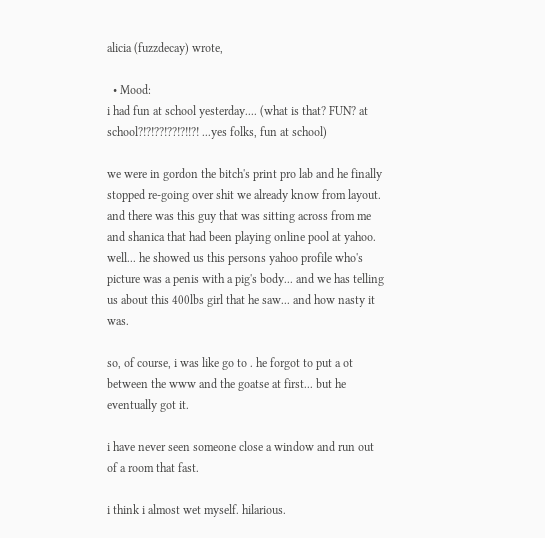alicia (fuzzdecay) wrote,

  • Mood:
i had fun at school yesterday.... (what is that? FUN? at school?!?!??!??!?!!?! ...yes folks, fun at school)

we were in gordon the bitch's print pro lab and he finally stopped re-going over shit we already know from layout. and there was this guy that was sitting across from me and shanica that had been playing online pool at yahoo. well... he showed us this persons yahoo profile who's picture was a penis with a pig's body... and we has telling us about this 400lbs girl that he saw... and how nasty it was.

so, of course, i was like go to . he forgot to put a ot between the www and the goatse at first... but he eventually got it.

i have never seen someone close a window and run out of a room that fast.

i think i almost wet myself. hilarious.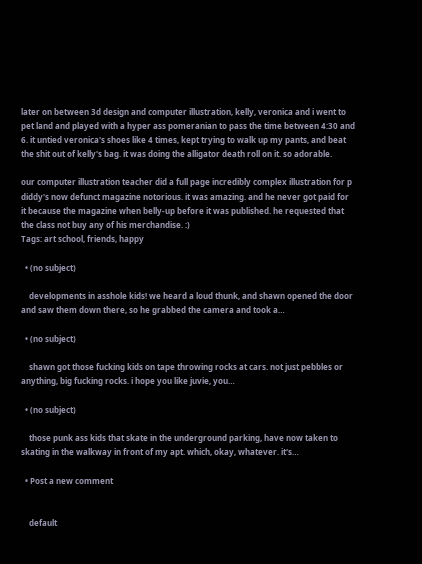later on between 3d design and computer illustration, kelly, veronica and i went to pet land and played with a hyper ass pomeranian to pass the time between 4:30 and 6. it untied veronica's shoes like 4 times, kept trying to walk up my pants, and beat the shit out of kelly's bag. it was doing the alligator death roll on it. so adorable.

our computer illustration teacher did a full page incredibly complex illustration for p diddy's now defunct magazine notorious. it was amazing. and he never got paid for it because the magazine when belly-up before it was published. he requested that the class not buy any of his merchandise. :)
Tags: art school, friends, happy

  • (no subject)

    developments in asshole kids! we heard a loud thunk, and shawn opened the door and saw them down there, so he grabbed the camera and took a…

  • (no subject)

    shawn got those fucking kids on tape throwing rocks at cars. not just pebbles or anything, big fucking rocks. i hope you like juvie, you…

  • (no subject)

    those punk ass kids that skate in the underground parking, have now taken to skating in the walkway in front of my apt. which, okay, whatever. it's…

  • Post a new comment


    default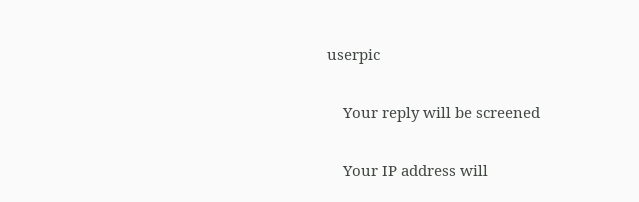userpic

    Your reply will be screened

    Your IP address will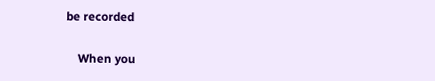be recorded

    When you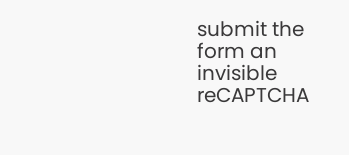submit the form an invisible reCAPTCHA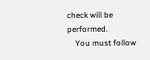check will be performed.
    You must follow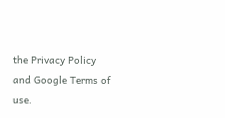the Privacy Policy and Google Terms of use.